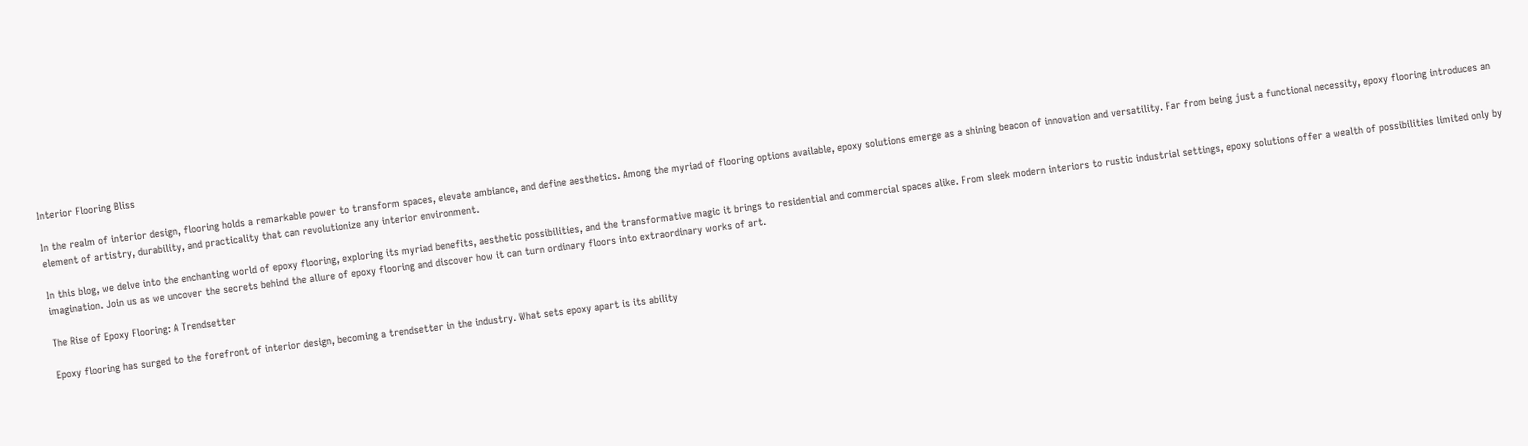Interior Flooring Bliss

In the realm of interior design, flooring holds a remarkable power to transform spaces, elevate ambiance, and define aesthetics. Among the myriad of flooring options available, epoxy solutions emerge as a shining beacon of innovation and versatility. Far from being just a functional necessity, epoxy flooring introduces an element of artistry, durability, and practicality that can revolutionize any interior environment.

In this blog, we delve into the enchanting world of epoxy flooring, exploring its myriad benefits, aesthetic possibilities, and the transformative magic it brings to residential and commercial spaces alike. From sleek modern interiors to rustic industrial settings, epoxy solutions offer a wealth of possibilities limited only by imagination. Join us as we uncover the secrets behind the allure of epoxy flooring and discover how it can turn ordinary floors into extraordinary works of art.

The Rise of Epoxy Flooring: A Trendsetter

Epoxy flooring has surged to the forefront of interior design, becoming a trendsetter in the industry. What sets epoxy apart is its ability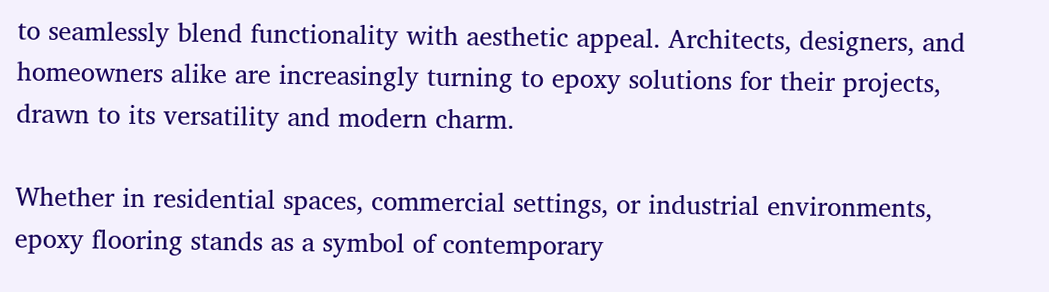to seamlessly blend functionality with aesthetic appeal. Architects, designers, and homeowners alike are increasingly turning to epoxy solutions for their projects, drawn to its versatility and modern charm.

Whether in residential spaces, commercial settings, or industrial environments, epoxy flooring stands as a symbol of contemporary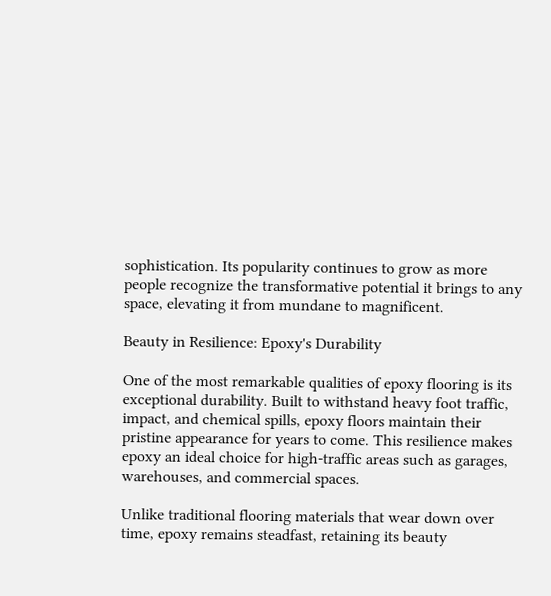sophistication. Its popularity continues to grow as more people recognize the transformative potential it brings to any space, elevating it from mundane to magnificent.

Beauty in Resilience: Epoxy's Durability

One of the most remarkable qualities of epoxy flooring is its exceptional durability. Built to withstand heavy foot traffic, impact, and chemical spills, epoxy floors maintain their pristine appearance for years to come. This resilience makes epoxy an ideal choice for high-traffic areas such as garages, warehouses, and commercial spaces.

Unlike traditional flooring materials that wear down over time, epoxy remains steadfast, retaining its beauty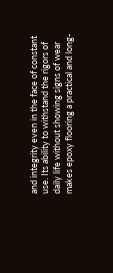and integrity even in the face of constant use. Its ability to withstand the rigors of daily life without showing signs of wear makes epoxy flooring a practical and long-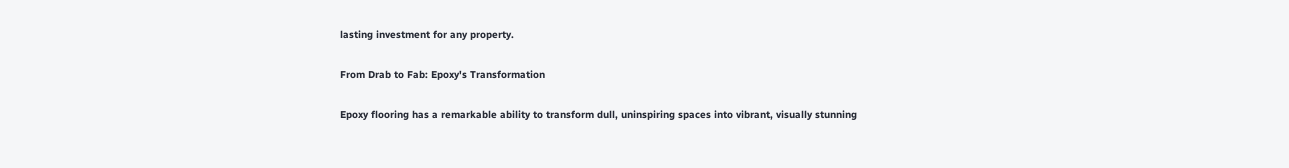lasting investment for any property.

From Drab to Fab: Epoxy's Transformation

Epoxy flooring has a remarkable ability to transform dull, uninspiring spaces into vibrant, visually stunning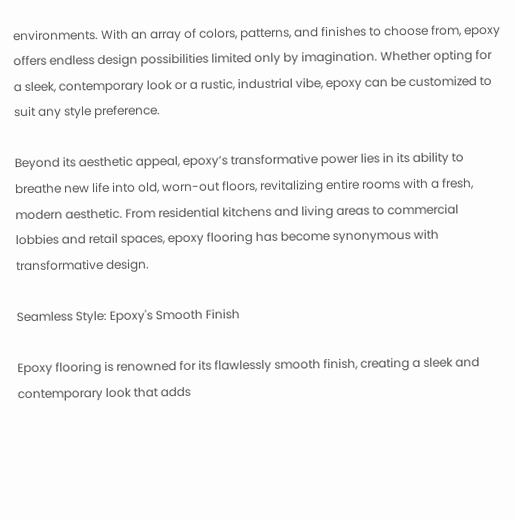environments. With an array of colors, patterns, and finishes to choose from, epoxy offers endless design possibilities limited only by imagination. Whether opting for a sleek, contemporary look or a rustic, industrial vibe, epoxy can be customized to suit any style preference.

Beyond its aesthetic appeal, epoxy’s transformative power lies in its ability to breathe new life into old, worn-out floors, revitalizing entire rooms with a fresh, modern aesthetic. From residential kitchens and living areas to commercial lobbies and retail spaces, epoxy flooring has become synonymous with transformative design.

Seamless Style: Epoxy's Smooth Finish

Epoxy flooring is renowned for its flawlessly smooth finish, creating a sleek and contemporary look that adds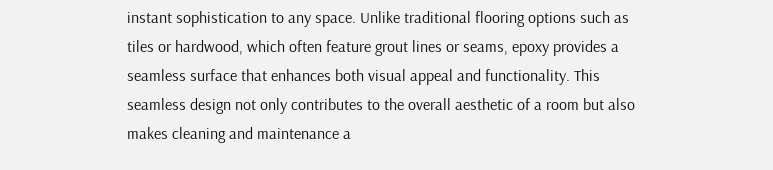instant sophistication to any space. Unlike traditional flooring options such as tiles or hardwood, which often feature grout lines or seams, epoxy provides a seamless surface that enhances both visual appeal and functionality. This seamless design not only contributes to the overall aesthetic of a room but also makes cleaning and maintenance a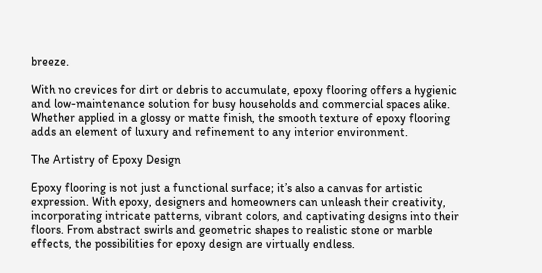breeze.

With no crevices for dirt or debris to accumulate, epoxy flooring offers a hygienic and low-maintenance solution for busy households and commercial spaces alike. Whether applied in a glossy or matte finish, the smooth texture of epoxy flooring adds an element of luxury and refinement to any interior environment.

The Artistry of Epoxy Design

Epoxy flooring is not just a functional surface; it’s also a canvas for artistic expression. With epoxy, designers and homeowners can unleash their creativity, incorporating intricate patterns, vibrant colors, and captivating designs into their floors. From abstract swirls and geometric shapes to realistic stone or marble effects, the possibilities for epoxy design are virtually endless.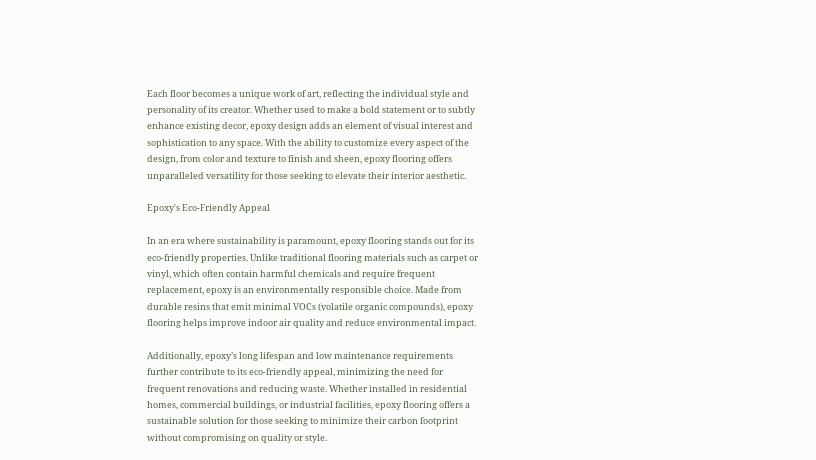Each floor becomes a unique work of art, reflecting the individual style and personality of its creator. Whether used to make a bold statement or to subtly enhance existing decor, epoxy design adds an element of visual interest and sophistication to any space. With the ability to customize every aspect of the design, from color and texture to finish and sheen, epoxy flooring offers unparalleled versatility for those seeking to elevate their interior aesthetic.

Epoxy's Eco-Friendly Appeal

In an era where sustainability is paramount, epoxy flooring stands out for its eco-friendly properties. Unlike traditional flooring materials such as carpet or vinyl, which often contain harmful chemicals and require frequent replacement, epoxy is an environmentally responsible choice. Made from durable resins that emit minimal VOCs (volatile organic compounds), epoxy flooring helps improve indoor air quality and reduce environmental impact.

Additionally, epoxy’s long lifespan and low maintenance requirements further contribute to its eco-friendly appeal, minimizing the need for frequent renovations and reducing waste. Whether installed in residential homes, commercial buildings, or industrial facilities, epoxy flooring offers a sustainable solution for those seeking to minimize their carbon footprint without compromising on quality or style.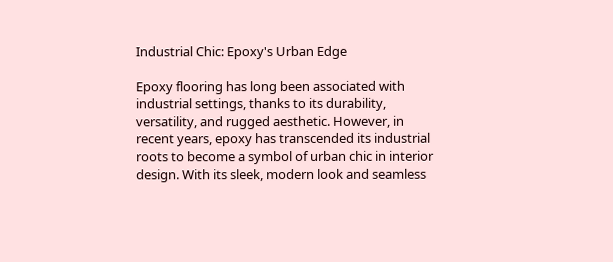Industrial Chic: Epoxy's Urban Edge

Epoxy flooring has long been associated with industrial settings, thanks to its durability, versatility, and rugged aesthetic. However, in recent years, epoxy has transcended its industrial roots to become a symbol of urban chic in interior design. With its sleek, modern look and seamless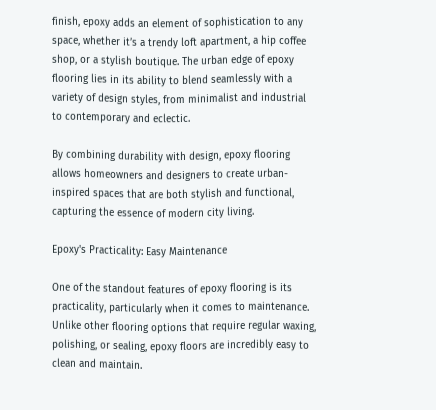finish, epoxy adds an element of sophistication to any space, whether it’s a trendy loft apartment, a hip coffee shop, or a stylish boutique. The urban edge of epoxy flooring lies in its ability to blend seamlessly with a variety of design styles, from minimalist and industrial to contemporary and eclectic.

By combining durability with design, epoxy flooring allows homeowners and designers to create urban-inspired spaces that are both stylish and functional, capturing the essence of modern city living.

Epoxy's Practicality: Easy Maintenance

One of the standout features of epoxy flooring is its practicality, particularly when it comes to maintenance. Unlike other flooring options that require regular waxing, polishing, or sealing, epoxy floors are incredibly easy to clean and maintain.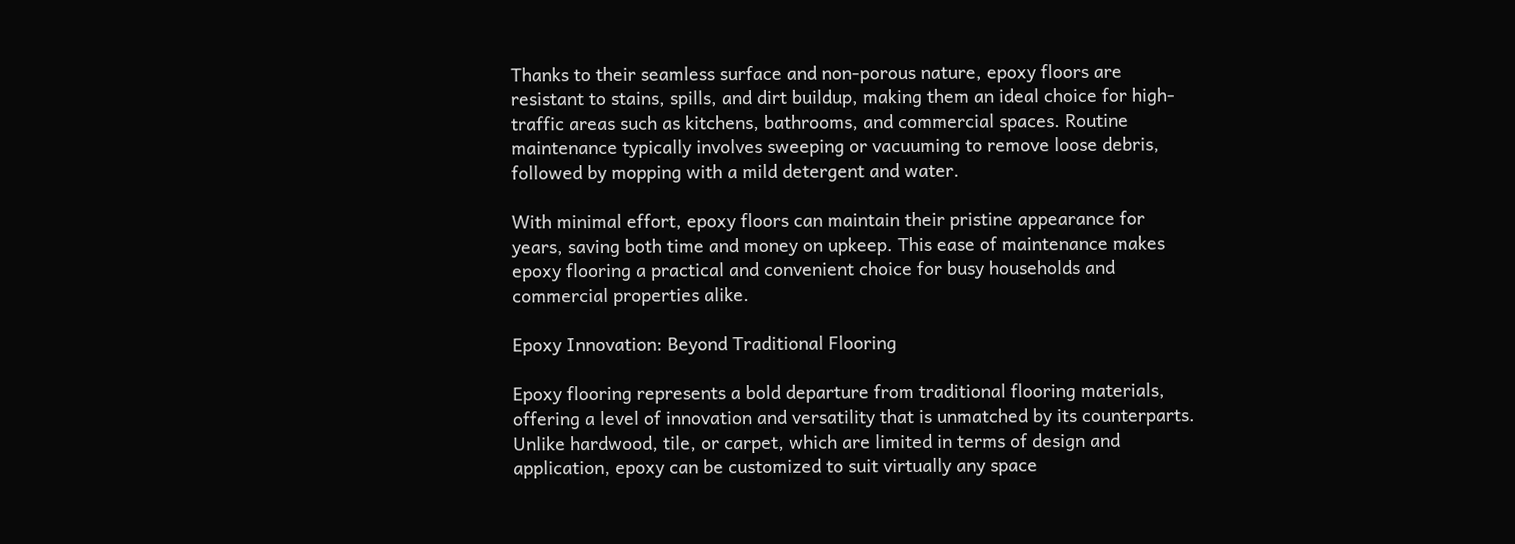Thanks to their seamless surface and non-porous nature, epoxy floors are resistant to stains, spills, and dirt buildup, making them an ideal choice for high-traffic areas such as kitchens, bathrooms, and commercial spaces. Routine maintenance typically involves sweeping or vacuuming to remove loose debris, followed by mopping with a mild detergent and water.

With minimal effort, epoxy floors can maintain their pristine appearance for years, saving both time and money on upkeep. This ease of maintenance makes epoxy flooring a practical and convenient choice for busy households and commercial properties alike.

Epoxy Innovation: Beyond Traditional Flooring

Epoxy flooring represents a bold departure from traditional flooring materials, offering a level of innovation and versatility that is unmatched by its counterparts. Unlike hardwood, tile, or carpet, which are limited in terms of design and application, epoxy can be customized to suit virtually any space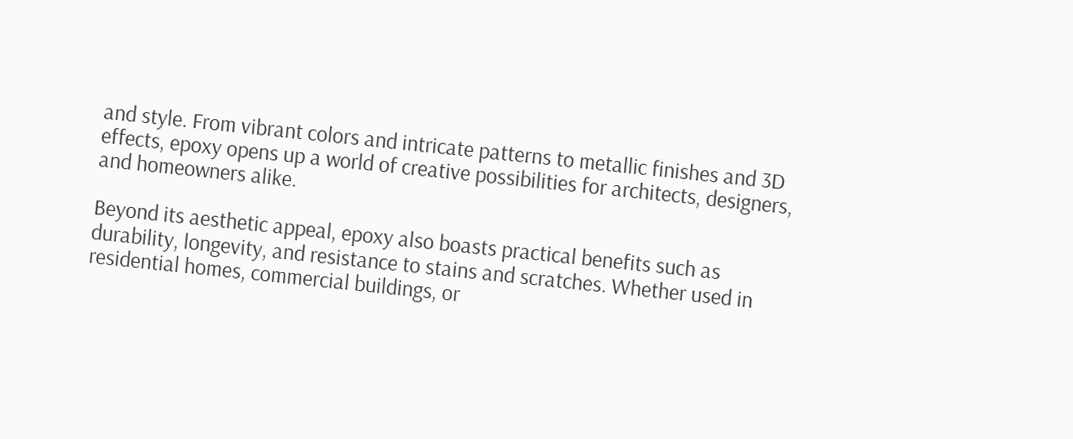and style. From vibrant colors and intricate patterns to metallic finishes and 3D effects, epoxy opens up a world of creative possibilities for architects, designers, and homeowners alike.

Beyond its aesthetic appeal, epoxy also boasts practical benefits such as durability, longevity, and resistance to stains and scratches. Whether used in residential homes, commercial buildings, or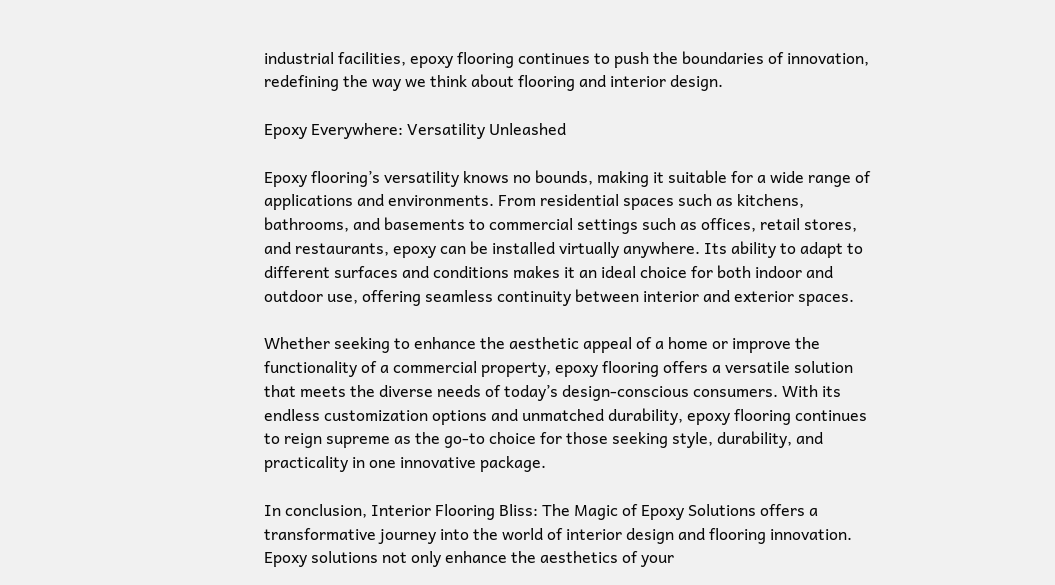industrial facilities, epoxy flooring continues to push the boundaries of innovation, redefining the way we think about flooring and interior design.

Epoxy Everywhere: Versatility Unleashed

Epoxy flooring’s versatility knows no bounds, making it suitable for a wide range of applications and environments. From residential spaces such as kitchens, bathrooms, and basements to commercial settings such as offices, retail stores, and restaurants, epoxy can be installed virtually anywhere. Its ability to adapt to different surfaces and conditions makes it an ideal choice for both indoor and outdoor use, offering seamless continuity between interior and exterior spaces.

Whether seeking to enhance the aesthetic appeal of a home or improve the functionality of a commercial property, epoxy flooring offers a versatile solution that meets the diverse needs of today’s design-conscious consumers. With its endless customization options and unmatched durability, epoxy flooring continues to reign supreme as the go-to choice for those seeking style, durability, and practicality in one innovative package.

In conclusion, Interior Flooring Bliss: The Magic of Epoxy Solutions offers a transformative journey into the world of interior design and flooring innovation. Epoxy solutions not only enhance the aesthetics of your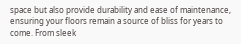space but also provide durability and ease of maintenance, ensuring your floors remain a source of bliss for years to come. From sleek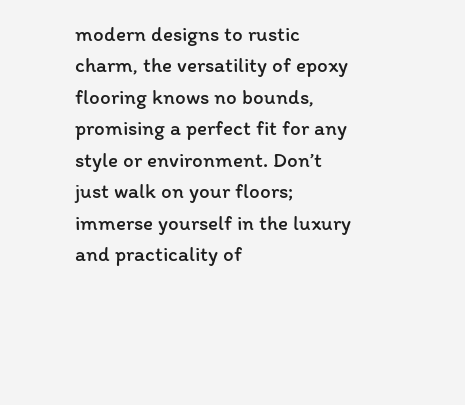modern designs to rustic charm, the versatility of epoxy flooring knows no bounds, promising a perfect fit for any style or environment. Don’t just walk on your floors; immerse yourself in the luxury and practicality of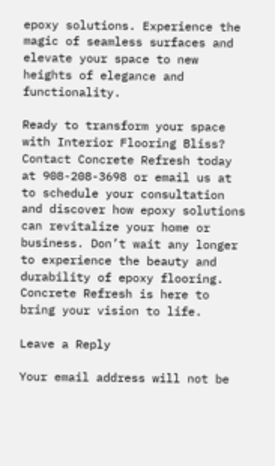epoxy solutions. Experience the magic of seamless surfaces and elevate your space to new heights of elegance and functionality.

Ready to transform your space with Interior Flooring Bliss? Contact Concrete Refresh today at 908-208-3698 or email us at to schedule your consultation and discover how epoxy solutions can revitalize your home or business. Don’t wait any longer to experience the beauty and durability of epoxy flooring. Concrete Refresh is here to bring your vision to life.

Leave a Reply

Your email address will not be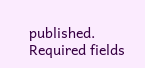published. Required fields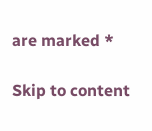are marked *

Skip to content